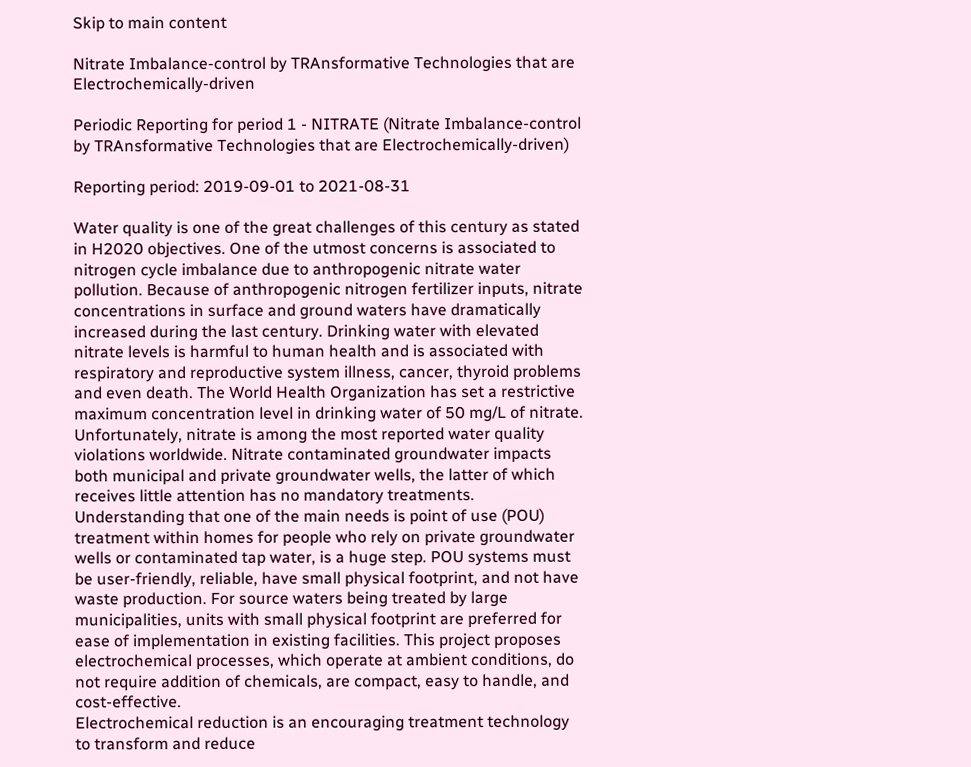Skip to main content

Nitrate Imbalance-control by TRAnsformative Technologies that are Electrochemically-driven

Periodic Reporting for period 1 - NITRATE (Nitrate Imbalance-control by TRAnsformative Technologies that are Electrochemically-driven)

Reporting period: 2019-09-01 to 2021-08-31

Water quality is one of the great challenges of this century as stated in H2020 objectives. One of the utmost concerns is associated to nitrogen cycle imbalance due to anthropogenic nitrate water pollution. Because of anthropogenic nitrogen fertilizer inputs, nitrate concentrations in surface and ground waters have dramatically increased during the last century. Drinking water with elevated nitrate levels is harmful to human health and is associated with respiratory and reproductive system illness, cancer, thyroid problems and even death. The World Health Organization has set a restrictive maximum concentration level in drinking water of 50 mg/L of nitrate. Unfortunately, nitrate is among the most reported water quality violations worldwide. Nitrate contaminated groundwater impacts both municipal and private groundwater wells, the latter of which receives little attention has no mandatory treatments.
Understanding that one of the main needs is point of use (POU) treatment within homes for people who rely on private groundwater wells or contaminated tap water, is a huge step. POU systems must be user-friendly, reliable, have small physical footprint, and not have waste production. For source waters being treated by large municipalities, units with small physical footprint are preferred for ease of implementation in existing facilities. This project proposes electrochemical processes, which operate at ambient conditions, do not require addition of chemicals, are compact, easy to handle, and cost-effective.
Electrochemical reduction is an encouraging treatment technology to transform and reduce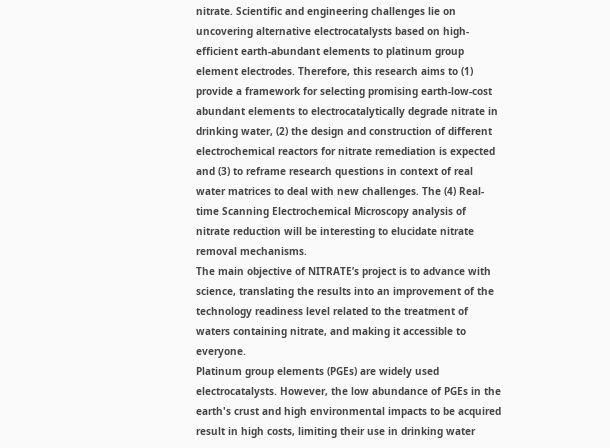nitrate. Scientific and engineering challenges lie on uncovering alternative electrocatalysts based on high-efficient earth-abundant elements to platinum group element electrodes. Therefore, this research aims to (1) provide a framework for selecting promising earth-low-cost abundant elements to electrocatalytically degrade nitrate in drinking water, (2) the design and construction of different electrochemical reactors for nitrate remediation is expected and (3) to reframe research questions in context of real water matrices to deal with new challenges. The (4) Real-time Scanning Electrochemical Microscopy analysis of nitrate reduction will be interesting to elucidate nitrate removal mechanisms.
The main objective of NITRATE’s project is to advance with science, translating the results into an improvement of the technology readiness level related to the treatment of waters containing nitrate, and making it accessible to everyone.
Platinum group elements (PGEs) are widely used electrocatalysts. However, the low abundance of PGEs in the earth's crust and high environmental impacts to be acquired result in high costs, limiting their use in drinking water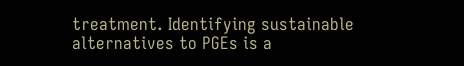treatment. Identifying sustainable alternatives to PGEs is a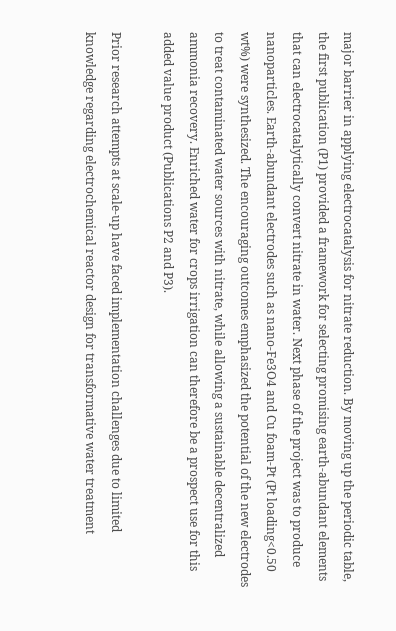major barrier in applying electrocatalysis for nitrate reduction. By moving up the periodic table, the first publication (P1) provided a framework for selecting promising earth-abundant elements that can electrocatalytically convert nitrate in water. Next phase of the project was to produce nanoparticles. Earth-abundant electrodes such as nano-Fe3O4 and Cu foam-Pt (Pt loading<0.50 wt%) were synthesized. The encouraging outcomes emphasized the potential of the new electrodes to treat contaminated water sources with nitrate, while allowing a sustainable decentralized ammonia recovery. Enriched water for crops irrigation can therefore be a prospect use for this added value product (Publications P2 and P3).

Prior research attempts at scale-up have faced implementation challenges due to limited knowledge regarding electrochemical reactor design for transformative water treatment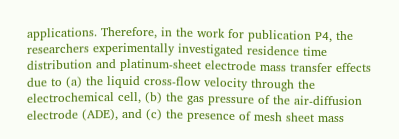applications. Therefore, in the work for publication P4, the researchers experimentally investigated residence time distribution and platinum-sheet electrode mass transfer effects due to (a) the liquid cross-flow velocity through the electrochemical cell, (b) the gas pressure of the air-diffusion electrode (ADE), and (c) the presence of mesh sheet mass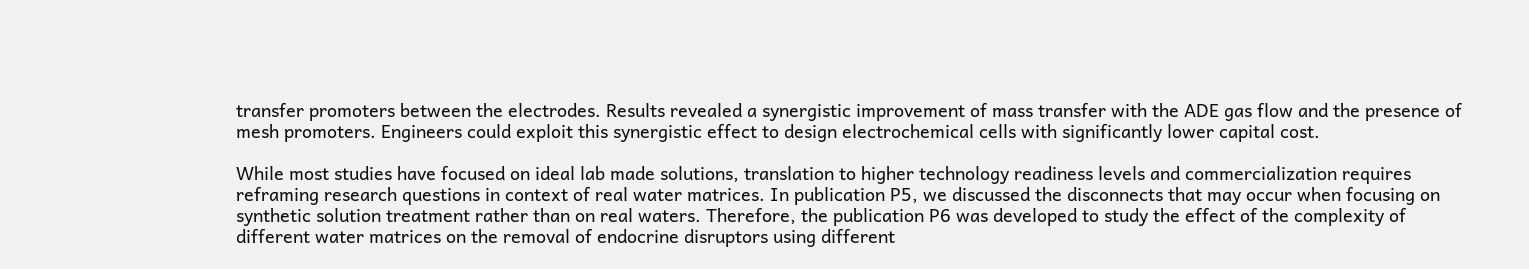transfer promoters between the electrodes. Results revealed a synergistic improvement of mass transfer with the ADE gas flow and the presence of mesh promoters. Engineers could exploit this synergistic effect to design electrochemical cells with significantly lower capital cost.

While most studies have focused on ideal lab made solutions, translation to higher technology readiness levels and commercialization requires reframing research questions in context of real water matrices. In publication P5, we discussed the disconnects that may occur when focusing on synthetic solution treatment rather than on real waters. Therefore, the publication P6 was developed to study the effect of the complexity of different water matrices on the removal of endocrine disruptors using different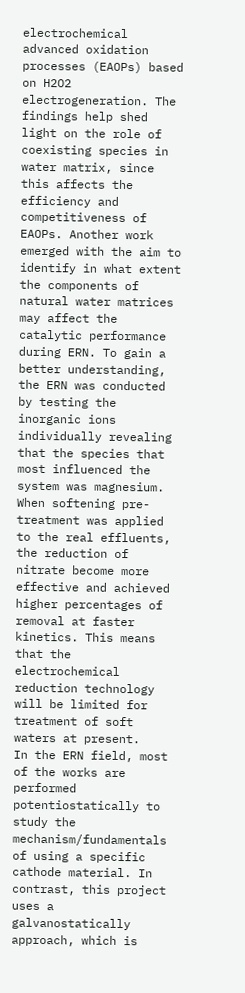electrochemical advanced oxidation processes (EAOPs) based on H2O2 electrogeneration. The findings help shed light on the role of coexisting species in water matrix, since this affects the efficiency and competitiveness of EAOPs. Another work emerged with the aim to identify in what extent the components of natural water matrices may affect the catalytic performance during ERN. To gain a better understanding, the ERN was conducted by testing the inorganic ions individually revealing that the species that most influenced the system was magnesium. When softening pre-treatment was applied to the real effluents, the reduction of nitrate become more effective and achieved higher percentages of removal at faster kinetics. This means that the electrochemical reduction technology will be limited for treatment of soft waters at present.
In the ERN field, most of the works are performed potentiostatically to study the mechanism/fundamentals of using a specific cathode material. In contrast, this project uses a galvanostatically approach, which is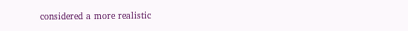considered a more realistic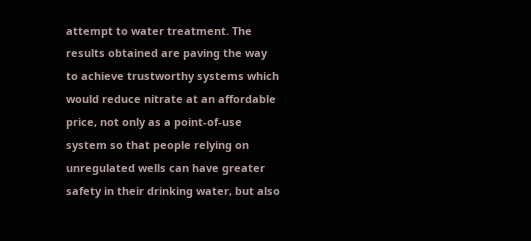attempt to water treatment. The results obtained are paving the way to achieve trustworthy systems which would reduce nitrate at an affordable price, not only as a point-of-use system so that people relying on unregulated wells can have greater safety in their drinking water, but also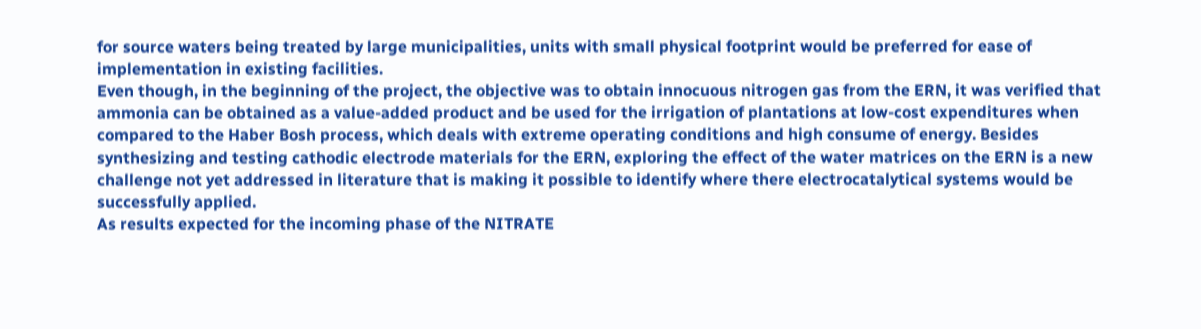for source waters being treated by large municipalities, units with small physical footprint would be preferred for ease of implementation in existing facilities.
Even though, in the beginning of the project, the objective was to obtain innocuous nitrogen gas from the ERN, it was verified that ammonia can be obtained as a value-added product and be used for the irrigation of plantations at low-cost expenditures when compared to the Haber Bosh process, which deals with extreme operating conditions and high consume of energy. Besides synthesizing and testing cathodic electrode materials for the ERN, exploring the effect of the water matrices on the ERN is a new challenge not yet addressed in literature that is making it possible to identify where there electrocatalytical systems would be successfully applied.
As results expected for the incoming phase of the NITRATE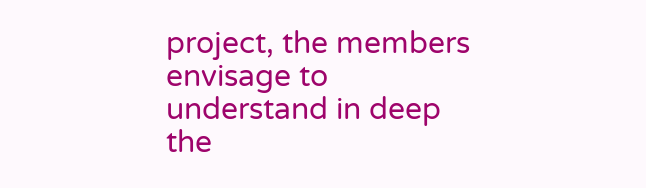project, the members envisage to understand in deep the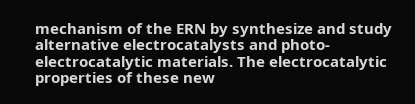mechanism of the ERN by synthesize and study alternative electrocatalysts and photo-electrocatalytic materials. The electrocatalytic properties of these new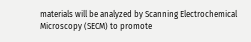materials will be analyzed by Scanning Electrochemical Microscopy (SECM) to promote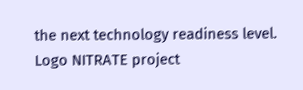the next technology readiness level.
Logo NITRATE project